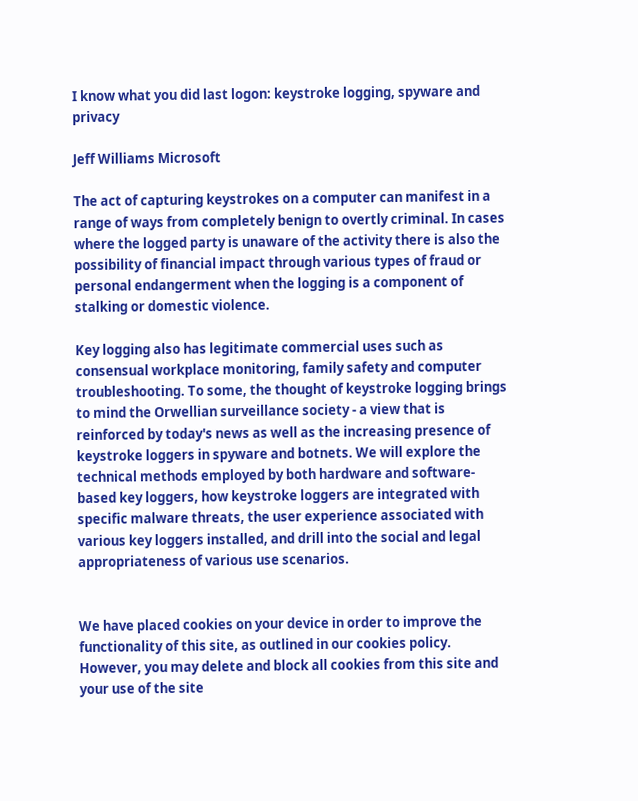I know what you did last logon: keystroke logging, spyware and privacy

Jeff Williams Microsoft

The act of capturing keystrokes on a computer can manifest in a range of ways from completely benign to overtly criminal. In cases where the logged party is unaware of the activity there is also the possibility of financial impact through various types of fraud or personal endangerment when the logging is a component of stalking or domestic violence.

Key logging also has legitimate commercial uses such as consensual workplace monitoring, family safety and computer troubleshooting. To some, the thought of keystroke logging brings to mind the Orwellian surveillance society - a view that is reinforced by today's news as well as the increasing presence of keystroke loggers in spyware and botnets. We will explore the technical methods employed by both hardware and software-based key loggers, how keystroke loggers are integrated with specific malware threats, the user experience associated with various key loggers installed, and drill into the social and legal appropriateness of various use scenarios.


We have placed cookies on your device in order to improve the functionality of this site, as outlined in our cookies policy. However, you may delete and block all cookies from this site and your use of the site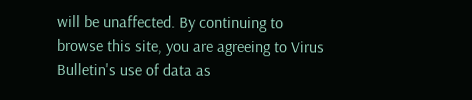will be unaffected. By continuing to browse this site, you are agreeing to Virus Bulletin's use of data as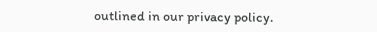outlined in our privacy policy.